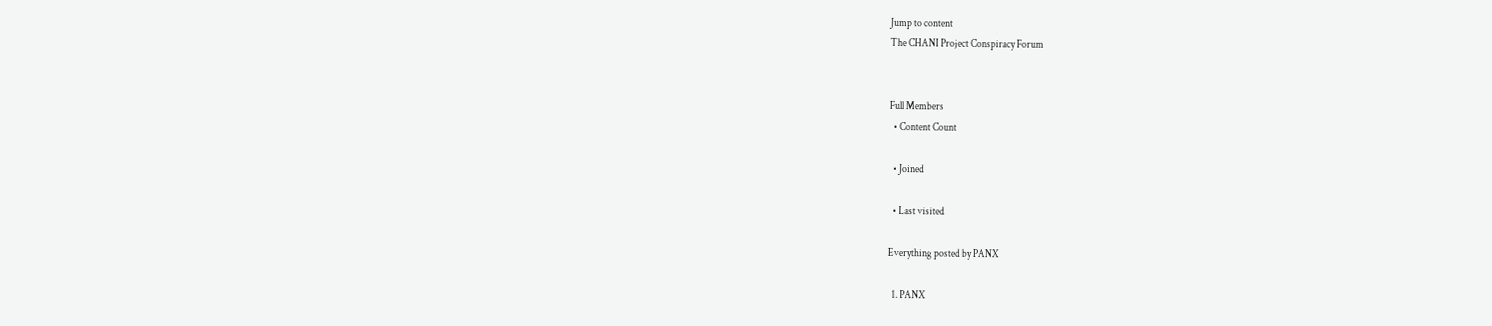Jump to content
The CHANI Project Conspiracy Forum


Full Members
  • Content Count

  • Joined

  • Last visited

Everything posted by PANX

  1. PANX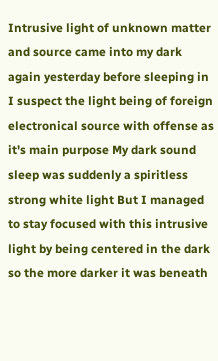Intrusive light of unknown matter and source came into my dark again yesterday before sleeping in I suspect the light being of foreign electronical source with offense as it's main purpose My dark sound sleep was suddenly a spiritless strong white light But I managed to stay focused with this intrusive light by being centered in the dark so the more darker it was beneath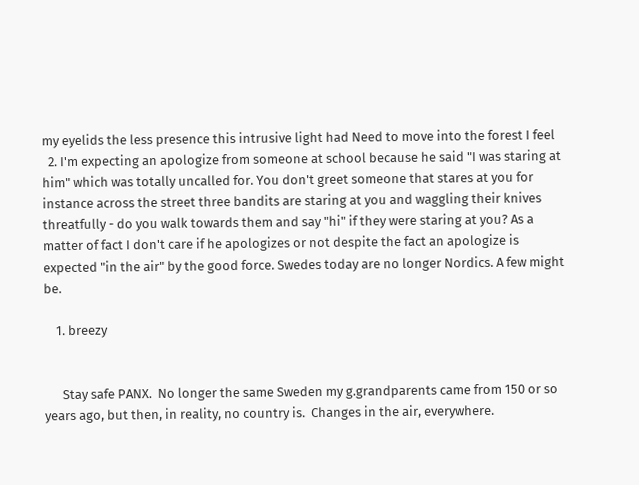my eyelids the less presence this intrusive light had Need to move into the forest I feel
  2. I'm expecting an apologize from someone at school because he said "I was staring at him" which was totally uncalled for. You don't greet someone that stares at you for instance across the street three bandits are staring at you and waggling their knives threatfully - do you walk towards them and say "hi" if they were staring at you? As a matter of fact I don't care if he apologizes or not despite the fact an apologize is expected "in the air" by the good force. Swedes today are no longer Nordics. A few might be.

    1. breezy


      Stay safe PANX.  No longer the same Sweden my g.grandparents came from 150 or so years ago, but then, in reality, no country is.  Changes in the air, everywhere.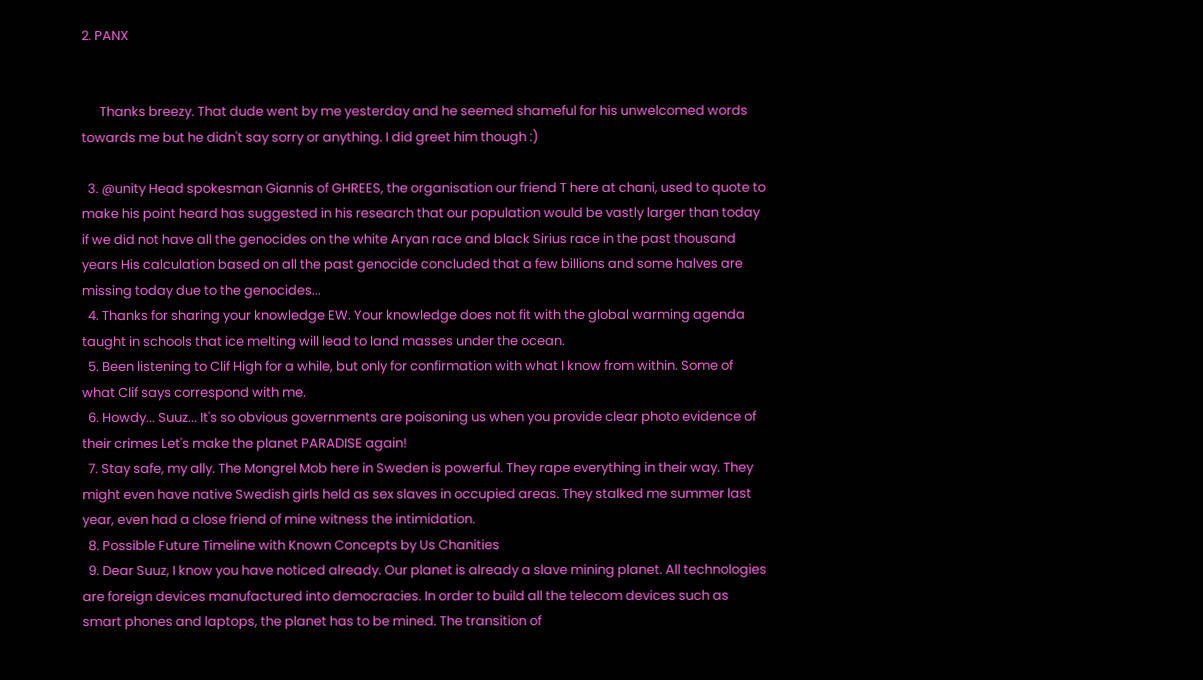2. PANX


      Thanks breezy. That dude went by me yesterday and he seemed shameful for his unwelcomed words towards me but he didn't say sorry or anything. I did greet him though :)

  3. @unity Head spokesman Giannis of GHREES, the organisation our friend T here at chani, used to quote to make his point heard has suggested in his research that our population would be vastly larger than today if we did not have all the genocides on the white Aryan race and black Sirius race in the past thousand years His calculation based on all the past genocide concluded that a few billions and some halves are missing today due to the genocides...
  4. Thanks for sharing your knowledge EW. Your knowledge does not fit with the global warming agenda taught in schools that ice melting will lead to land masses under the ocean.
  5. Been listening to Clif High for a while, but only for confirmation with what I know from within. Some of what Clif says correspond with me.
  6. Howdy... Suuz... It's so obvious governments are poisoning us when you provide clear photo evidence of their crimes Let's make the planet PARADISE again!
  7. Stay safe, my ally. The Mongrel Mob here in Sweden is powerful. They rape everything in their way. They might even have native Swedish girls held as sex slaves in occupied areas. They stalked me summer last year, even had a close friend of mine witness the intimidation.
  8. Possible Future Timeline with Known Concepts by Us Chanities
  9. Dear Suuz, I know you have noticed already. Our planet is already a slave mining planet. All technologies are foreign devices manufactured into democracies. In order to build all the telecom devices such as smart phones and laptops, the planet has to be mined. The transition of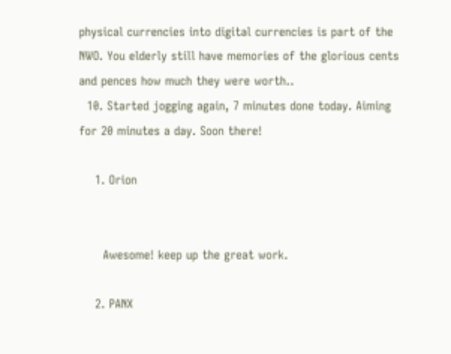physical currencies into digital currencies is part of the NWO. You elderly still have memories of the glorious cents and pences how much they were worth..
  10. Started jogging again, 7 minutes done today. Aiming for 20 minutes a day. Soon there!

    1. Orion


      Awesome! keep up the great work.

    2. PANX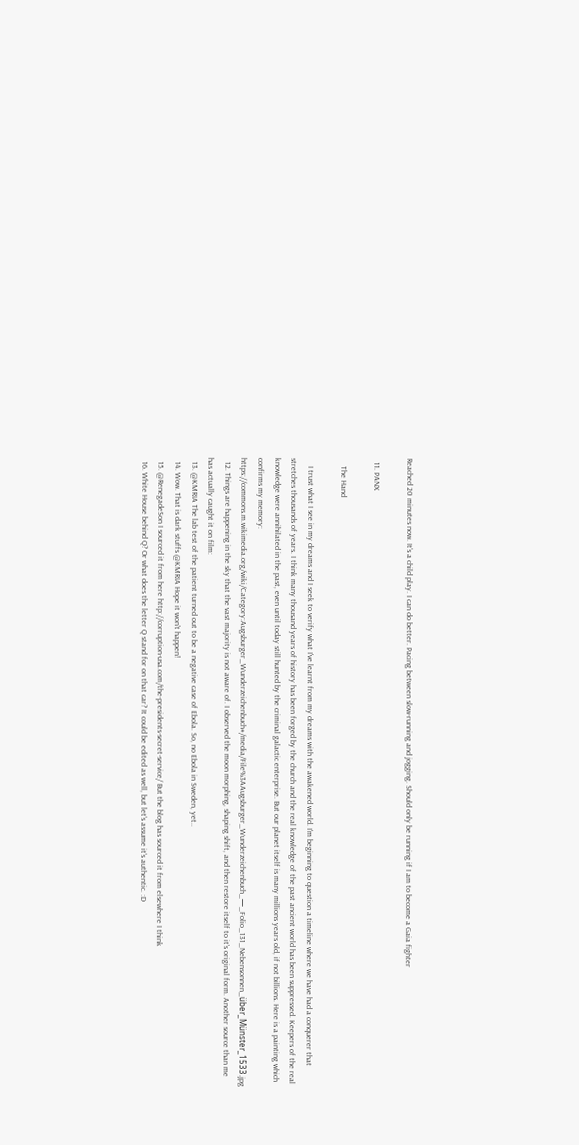Reached 20 minutes now. It's a child play. I can do better. Pacing between slow-running and jogging. Should only be running if I am to become a Gaia fighter

  11. PANX

    The Hand

    I trust what I see in my dreams and I seek to verify what I've learnt from my dreams with the awakened world. I'm beginning to question a timeline where we have had a conquerer that stretches thousands of years. I think many thousand years of history has been forged by the church and the real knowledge of the past ancient world has been suppressed. Keepers of the real knowledge were annihilated in the past, even until today still hunted by the criminal galactic enterprise. But our planet itself is many millions years old, if not billions. Here is a painting which confirms my memory: https://commons.m.wikimedia.org/wiki/Category:Augsburger_Wunderzeichenbuch#/media/File%3AAugsburger_Wunderzeichenbuch_—_Folio_131_Nebensonnen_über_Münster_1533.jpg
  12. Things are happening in the sky that the vast majority is not aware of. I observed the moon morphing, shaping shift, and then restore itself to it's original form. Another source than me has actually caught it on film:
  13. @KMRIA The lab test of the patient turned out to be a negative case of Ebola. So, no Ebola in Sweden, yet..
  14. Wow. That is dark stuffs @KMRIA Hope it won't happen!
  15. @RenegadeSon I sourced it from here http://corruption-usa.com/the-presidents-secret-service/ But the blog has sourced it from elsewhere I think
  16. White House behind Q? Or what does the letter Q stand for on that car? It could be edited as well, but let's assume it's authentic. :D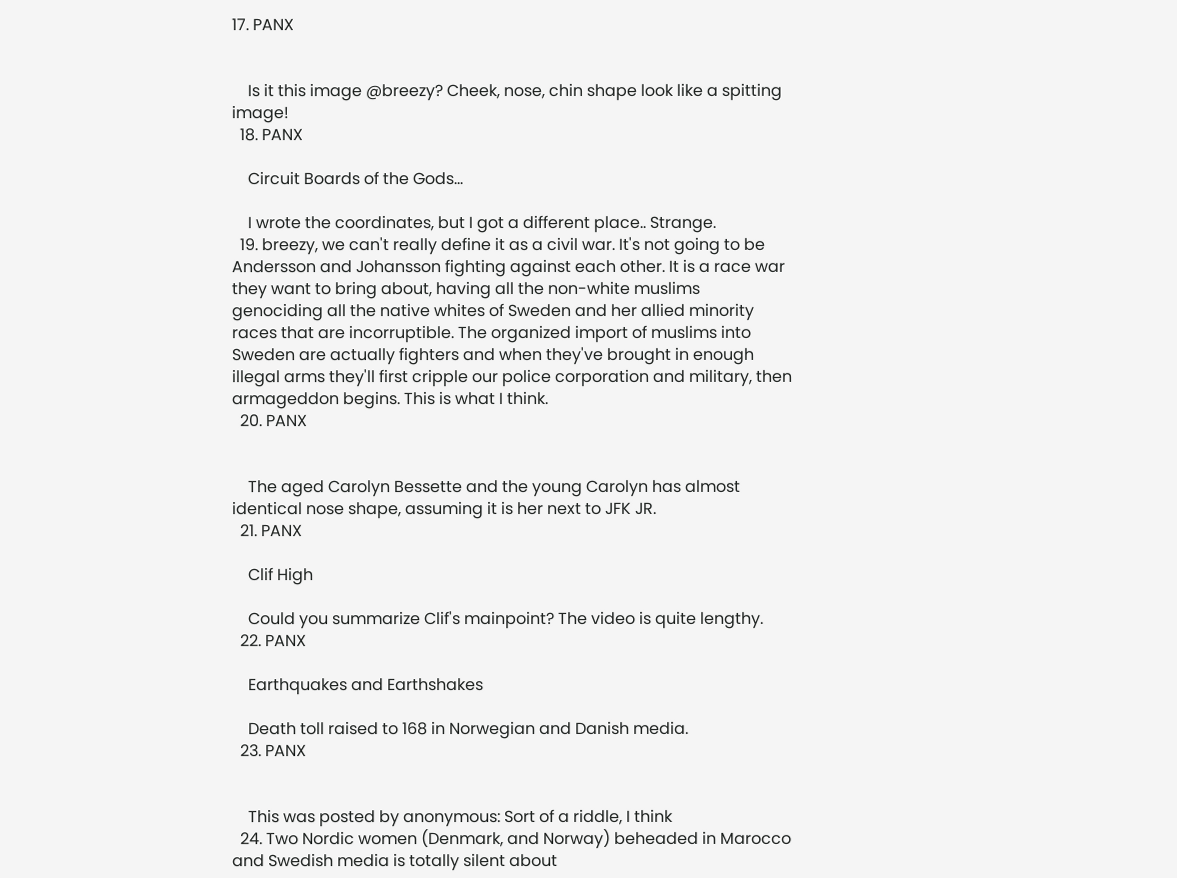17. PANX


    Is it this image @breezy? Cheek, nose, chin shape look like a spitting image!
  18. PANX

    Circuit Boards of the Gods...

    I wrote the coordinates, but I got a different place.. Strange.
  19. breezy, we can't really define it as a civil war. It's not going to be Andersson and Johansson fighting against each other. It is a race war they want to bring about, having all the non-white muslims genociding all the native whites of Sweden and her allied minority races that are incorruptible. The organized import of muslims into Sweden are actually fighters and when they've brought in enough illegal arms they'll first cripple our police corporation and military, then armageddon begins. This is what I think.
  20. PANX


    The aged Carolyn Bessette and the young Carolyn has almost identical nose shape, assuming it is her next to JFK JR.
  21. PANX

    Clif High

    Could you summarize Clif's mainpoint? The video is quite lengthy.
  22. PANX

    Earthquakes and Earthshakes

    Death toll raised to 168 in Norwegian and Danish media.
  23. PANX


    This was posted by anonymous: Sort of a riddle, I think
  24. Two Nordic women (Denmark, and Norway) beheaded in Marocco and Swedish media is totally silent about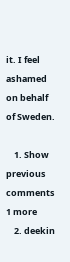it. I feel ashamed on behalf of Sweden.

    1. Show previous comments  1 more
    2. deekin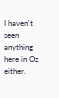I haven't seen anything here in Oz either.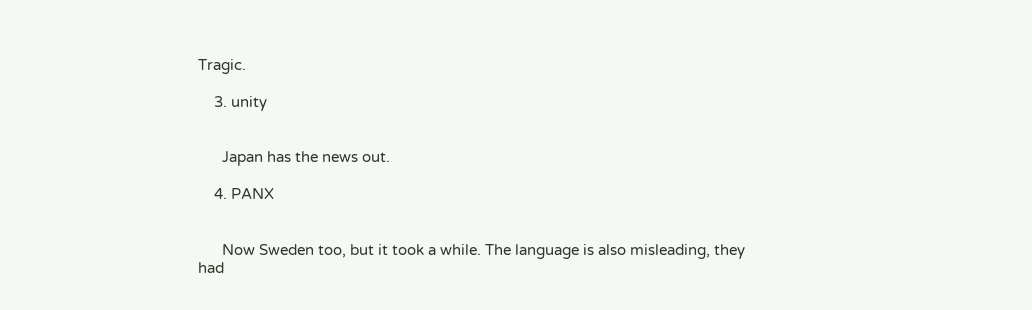Tragic.

    3. unity


      Japan has the news out.

    4. PANX


      Now Sweden too, but it took a while. The language is also misleading, they had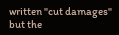written "cut damages" but the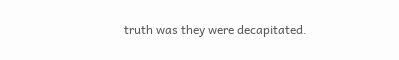truth was they were decapitated.